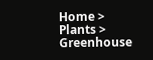Home > Plants > Greenhouse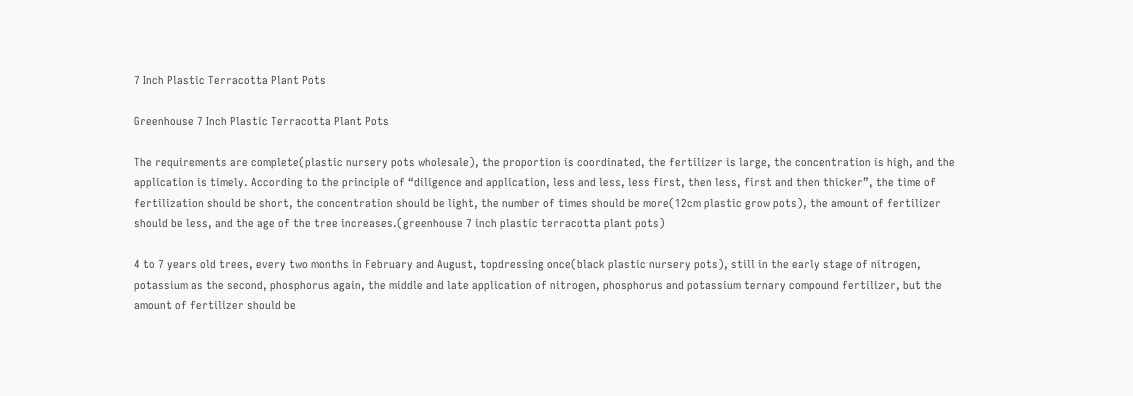7 Inch Plastic Terracotta Plant Pots

Greenhouse 7 Inch Plastic Terracotta Plant Pots

The requirements are complete(plastic nursery pots wholesale), the proportion is coordinated, the fertilizer is large, the concentration is high, and the application is timely. According to the principle of “diligence and application, less and less, less first, then less, first and then thicker”, the time of fertilization should be short, the concentration should be light, the number of times should be more(12cm plastic grow pots), the amount of fertilizer should be less, and the age of the tree increases.(greenhouse 7 inch plastic terracotta plant pots)

4 to 7 years old trees, every two months in February and August, topdressing once(black plastic nursery pots), still in the early stage of nitrogen, potassium as the second, phosphorus again, the middle and late application of nitrogen, phosphorus and potassium ternary compound fertilizer, but the amount of fertilizer should be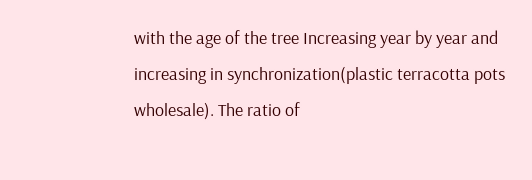with the age of the tree Increasing year by year and increasing in synchronization(plastic terracotta pots wholesale). The ratio of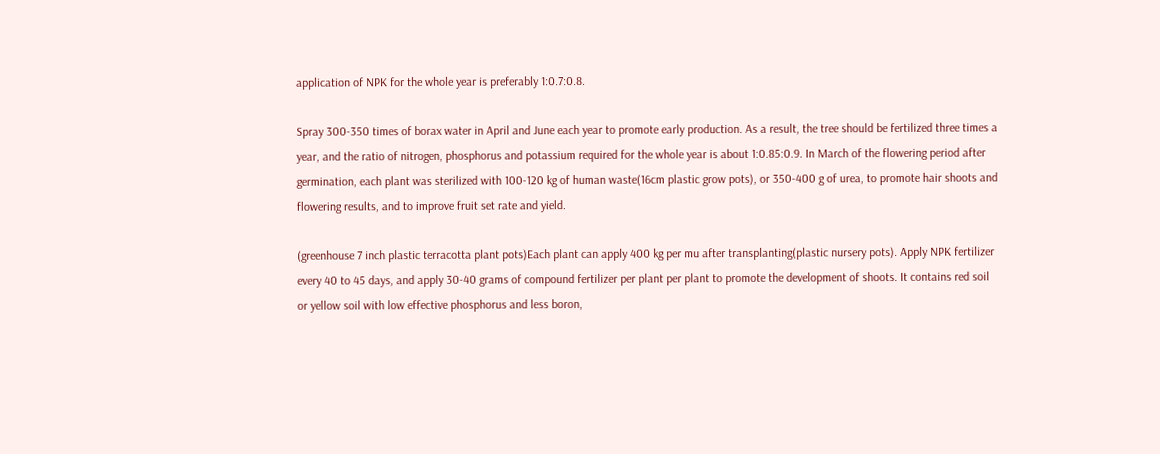application of NPK for the whole year is preferably 1:0.7:0.8.

Spray 300-350 times of borax water in April and June each year to promote early production. As a result, the tree should be fertilized three times a year, and the ratio of nitrogen, phosphorus and potassium required for the whole year is about 1:0.85:0.9. In March of the flowering period after germination, each plant was sterilized with 100-120 kg of human waste(16cm plastic grow pots), or 350-400 g of urea, to promote hair shoots and flowering results, and to improve fruit set rate and yield.

(greenhouse 7 inch plastic terracotta plant pots)Each plant can apply 400 kg per mu after transplanting(plastic nursery pots). Apply NPK fertilizer every 40 to 45 days, and apply 30-40 grams of compound fertilizer per plant per plant to promote the development of shoots. It contains red soil or yellow soil with low effective phosphorus and less boron,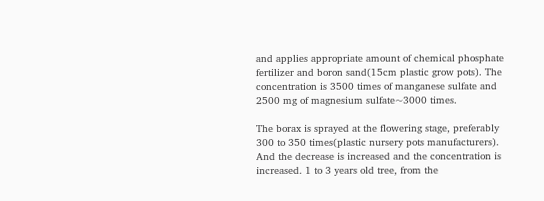and applies appropriate amount of chemical phosphate fertilizer and boron sand(15cm plastic grow pots). The concentration is 3500 times of manganese sulfate and 2500 mg of magnesium sulfate~3000 times.

The borax is sprayed at the flowering stage, preferably 300 to 350 times(plastic nursery pots manufacturers). And the decrease is increased and the concentration is increased. 1 to 3 years old tree, from the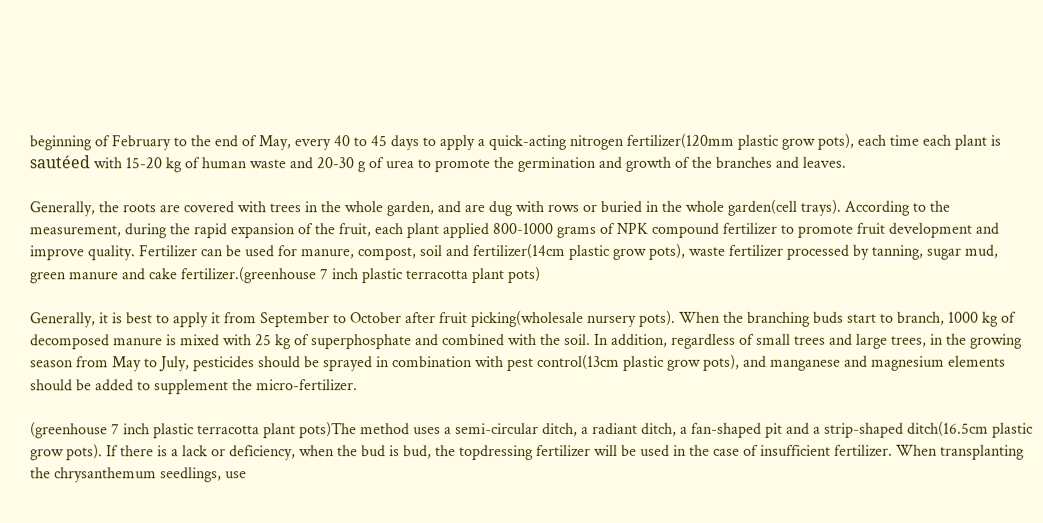beginning of February to the end of May, every 40 to 45 days to apply a quick-acting nitrogen fertilizer(120mm plastic grow pots), each time each plant is sautéed with 15-20 kg of human waste and 20-30 g of urea to promote the germination and growth of the branches and leaves.

Generally, the roots are covered with trees in the whole garden, and are dug with rows or buried in the whole garden(cell trays). According to the measurement, during the rapid expansion of the fruit, each plant applied 800-1000 grams of NPK compound fertilizer to promote fruit development and improve quality. Fertilizer can be used for manure, compost, soil and fertilizer(14cm plastic grow pots), waste fertilizer processed by tanning, sugar mud, green manure and cake fertilizer.(greenhouse 7 inch plastic terracotta plant pots)

Generally, it is best to apply it from September to October after fruit picking(wholesale nursery pots). When the branching buds start to branch, 1000 kg of decomposed manure is mixed with 25 kg of superphosphate and combined with the soil. In addition, regardless of small trees and large trees, in the growing season from May to July, pesticides should be sprayed in combination with pest control(13cm plastic grow pots), and manganese and magnesium elements should be added to supplement the micro-fertilizer.

(greenhouse 7 inch plastic terracotta plant pots)The method uses a semi-circular ditch, a radiant ditch, a fan-shaped pit and a strip-shaped ditch(16.5cm plastic grow pots). If there is a lack or deficiency, when the bud is bud, the topdressing fertilizer will be used in the case of insufficient fertilizer. When transplanting the chrysanthemum seedlings, use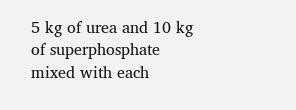5 kg of urea and 10 kg of superphosphate mixed with each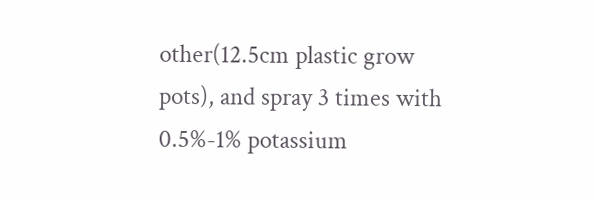other(12.5cm plastic grow pots), and spray 3 times with 0.5%-1% potassium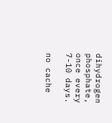dihydrogen phosphate, once every 7-10 days.

no cache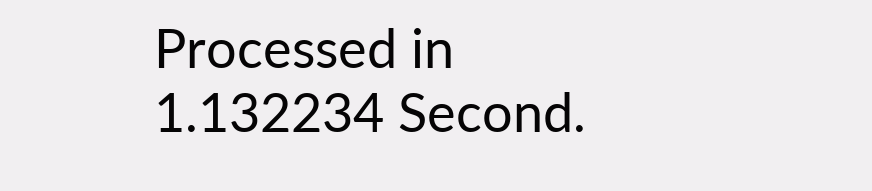Processed in 1.132234 Second.